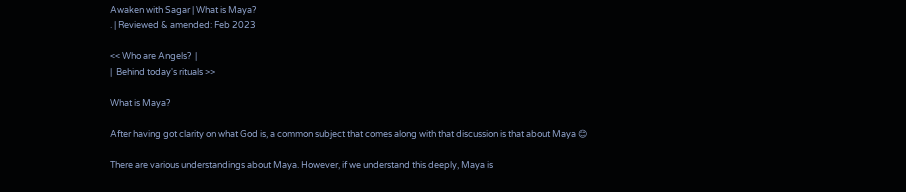Awaken with Sagar | What is Maya?
. | Reviewed & amended: Feb 2023

<< Who are Angels?  |
|  Behind today's rituals >>

What is Maya?

After having got clarity on what God is, a common subject that comes along with that discussion is that about Maya 😊

There are various understandings about Maya. However, if we understand this deeply, Maya is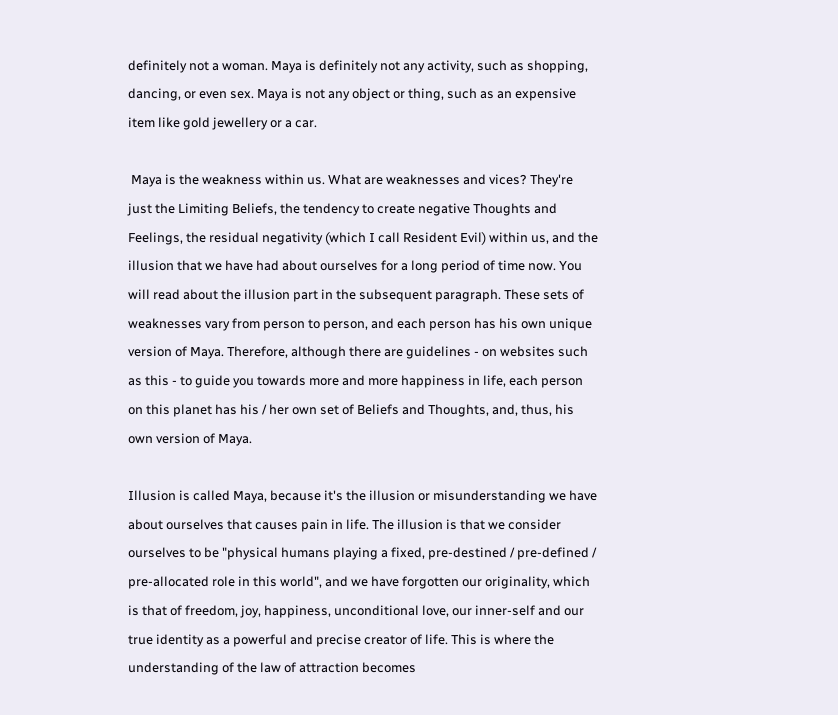definitely not a woman. Maya is definitely not any activity, such as shopping, dancing, or even sex. Maya is not any object or thing, such as an expensive item like gold jewellery or a car.

 Maya is the weakness within us. What are weaknesses and vices? They're just the Limiting Beliefs, the tendency to create negative Thoughts and Feelings, the residual negativity (which I call Resident Evil) within us, and the illusion that we have had about ourselves for a long period of time now. You will read about the illusion part in the subsequent paragraph. These sets of weaknesses vary from person to person, and each person has his own unique version of Maya. Therefore, although there are guidelines - on websites such as this - to guide you towards more and more happiness in life, each person on this planet has his / her own set of Beliefs and Thoughts, and, thus, his own version of Maya.

Illusion is called Maya, because it's the illusion or misunderstanding we have about ourselves that causes pain in life. The illusion is that we consider ourselves to be "physical humans playing a fixed, pre-destined / pre-defined / pre-allocated role in this world", and we have forgotten our originality, which is that of freedom, joy, happiness, unconditional love, our inner-self and our true identity as a powerful and precise creator of life. This is where the understanding of the law of attraction becomes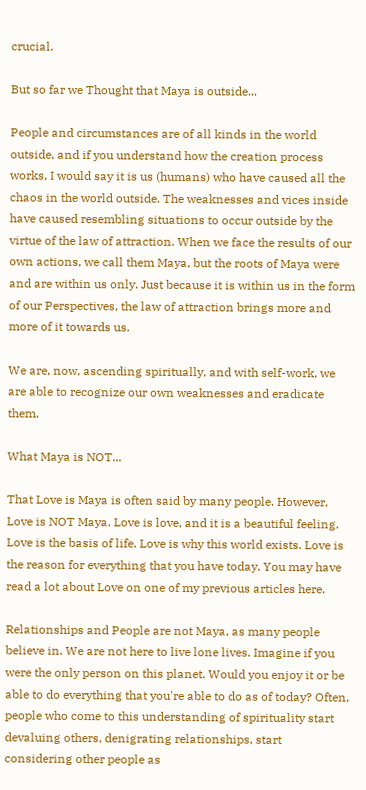crucial.

But so far we Thought that Maya is outside...

People and circumstances are of all kinds in the world outside, and if you understand how the creation process works, I would say it is us (humans) who have caused all the chaos in the world outside. The weaknesses and vices inside have caused resembling situations to occur outside by the virtue of the law of attraction. When we face the results of our own actions, we call them Maya, but the roots of Maya were and are within us only. Just because it is within us in the form of our Perspectives, the law of attraction brings more and more of it towards us.

We are, now, ascending spiritually, and with self-work, we are able to recognize our own weaknesses and eradicate them.

What Maya is NOT...

That Love is Maya is often said by many people. However, Love is NOT Maya. Love is love, and it is a beautiful feeling. Love is the basis of life. Love is why this world exists. Love is the reason for everything that you have today. You may have read a lot about Love on one of my previous articles here.

Relationships and People are not Maya, as many people believe in. We are not here to live lone lives. Imagine if you were the only person on this planet. Would you enjoy it or be able to do everything that you're able to do as of today? Often, people who come to this understanding of spirituality start devaluing others, denigrating relationships, start considering other people as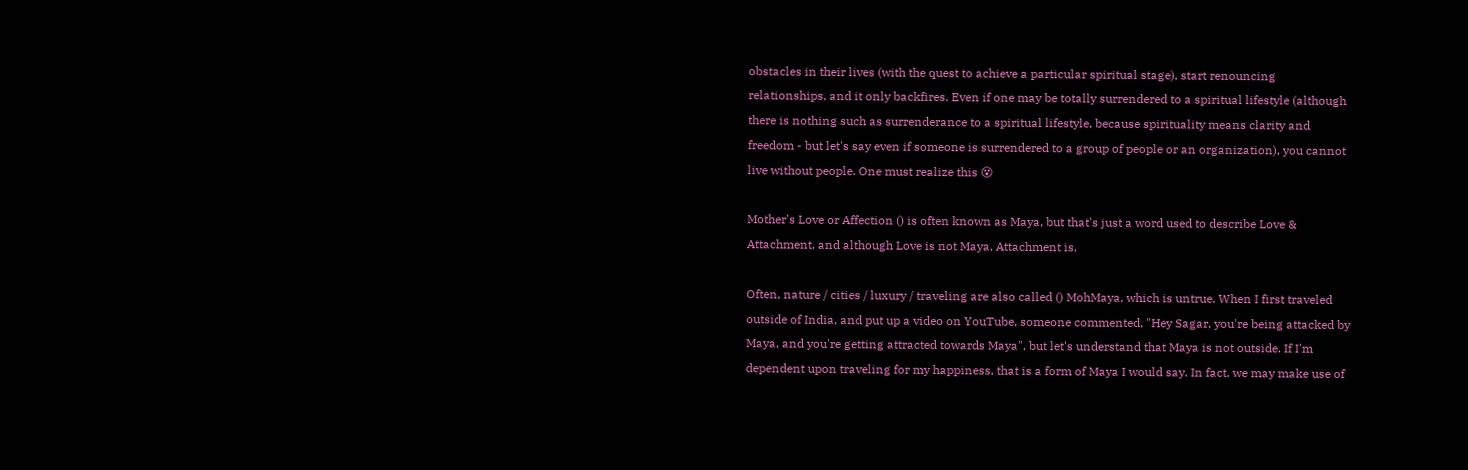obstacles in their lives (with the quest to achieve a particular spiritual stage), start renouncing relationships, and it only backfires. Even if one may be totally surrendered to a spiritual lifestyle (although there is nothing such as surrenderance to a spiritual lifestyle, because spirituality means clarity and freedom - but let's say even if someone is surrendered to a group of people or an organization), you cannot live without people. One must realize this 😵

Mother's Love or Affection () is often known as Maya, but that's just a word used to describe Love & Attachment, and although Love is not Maya, Attachment is.

Often, nature / cities / luxury / traveling are also called () MohMaya, which is untrue. When I first traveled outside of India, and put up a video on YouTube, someone commented, "Hey Sagar, you're being attacked by Maya, and you're getting attracted towards Maya", but let's understand that Maya is not outside. If I'm dependent upon traveling for my happiness, that is a form of Maya I would say. In fact, we may make use of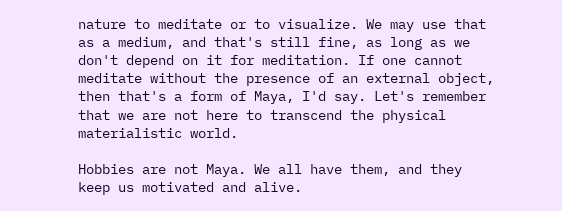nature to meditate or to visualize. We may use that as a medium, and that's still fine, as long as we don't depend on it for meditation. If one cannot meditate without the presence of an external object, then that's a form of Maya, I'd say. Let's remember that we are not here to transcend the physical materialistic world.

Hobbies are not Maya. We all have them, and they keep us motivated and alive.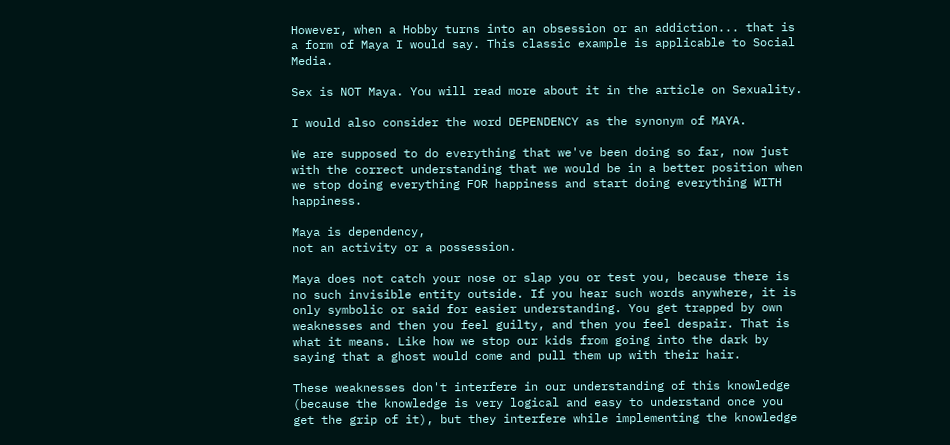However, when a Hobby turns into an obsession or an addiction... that is a form of Maya I would say. This classic example is applicable to Social Media.

Sex is NOT Maya. You will read more about it in the article on Sexuality.

I would also consider the word DEPENDENCY as the synonym of MAYA.

We are supposed to do everything that we've been doing so far, now just with the correct understanding that we would be in a better position when we stop doing everything FOR happiness and start doing everything WITH happiness.

Maya is dependency,
not an activity or a possession.

Maya does not catch your nose or slap you or test you, because there is no such invisible entity outside. If you hear such words anywhere, it is only symbolic or said for easier understanding. You get trapped by own weaknesses and then you feel guilty, and then you feel despair. That is what it means. Like how we stop our kids from going into the dark by saying that a ghost would come and pull them up with their hair.

These weaknesses don't interfere in our understanding of this knowledge (because the knowledge is very logical and easy to understand once you get the grip of it), but they interfere while implementing the knowledge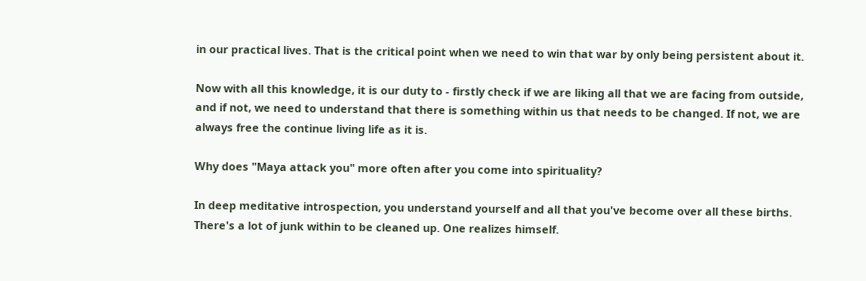in our practical lives. That is the critical point when we need to win that war by only being persistent about it.

Now with all this knowledge, it is our duty to - firstly check if we are liking all that we are facing from outside, and if not, we need to understand that there is something within us that needs to be changed. If not, we are always free the continue living life as it is.

Why does "Maya attack you" more often after you come into spirituality?

In deep meditative introspection, you understand yourself and all that you've become over all these births. There's a lot of junk within to be cleaned up. One realizes himself.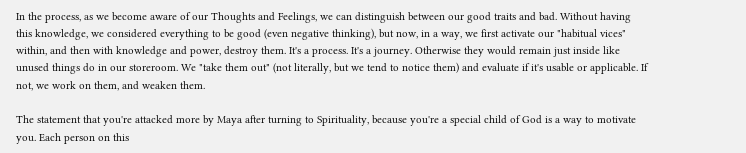In the process, as we become aware of our Thoughts and Feelings, we can distinguish between our good traits and bad. Without having this knowledge, we considered everything to be good (even negative thinking), but now, in a way, we first activate our "habitual vices" within, and then with knowledge and power, destroy them. It's a process. It's a journey. Otherwise they would remain just inside like unused things do in our storeroom. We "take them out" (not literally, but we tend to notice them) and evaluate if it's usable or applicable. If not, we work on them, and weaken them.

The statement that you're attacked more by Maya after turning to Spirituality, because you're a special child of God is a way to motivate you. Each person on this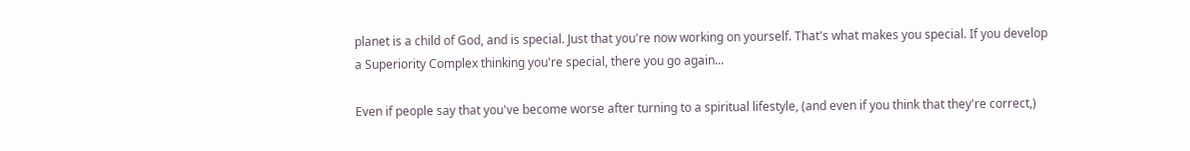planet is a child of God, and is special. Just that you're now working on yourself. That's what makes you special. If you develop a Superiority Complex thinking you're special, there you go again...

Even if people say that you've become worse after turning to a spiritual lifestyle, (and even if you think that they're correct,)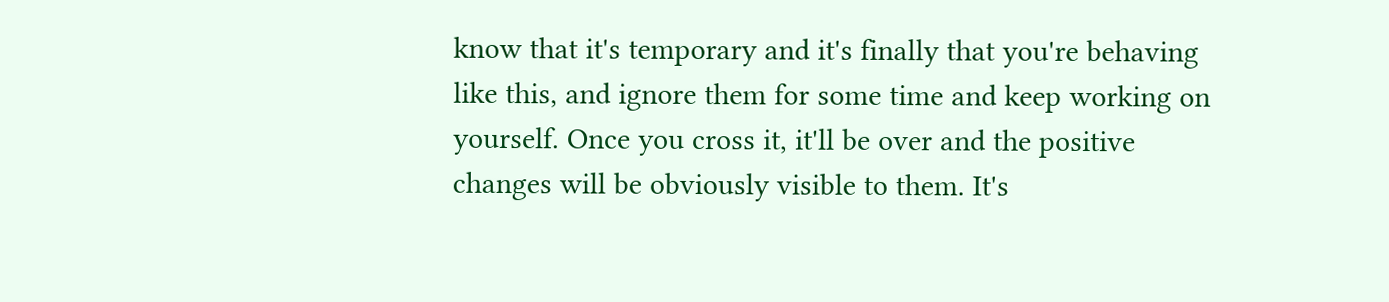know that it's temporary and it's finally that you're behaving like this, and ignore them for some time and keep working on yourself. Once you cross it, it'll be over and the positive changes will be obviously visible to them. It's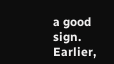a good sign. Earlier,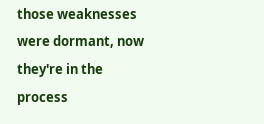those weaknesses were dormant, now they're in the process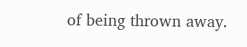of being thrown away.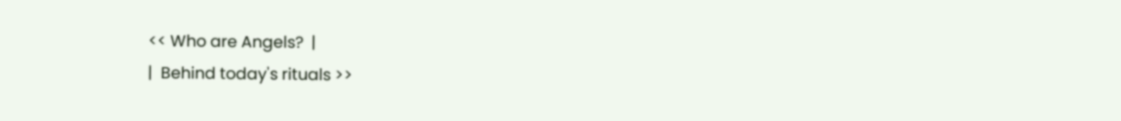<< Who are Angels?  |
|  Behind today's rituals >>